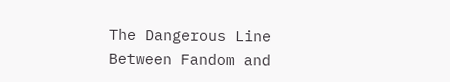The Dangerous Line Between Fandom and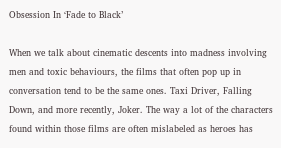Obsession In ‘Fade to Black’

When we talk about cinematic descents into madness involving men and toxic behaviours, the films that often pop up in conversation tend to be the same ones. Taxi Driver, Falling Down, and more recently, Joker. The way a lot of the characters found within those films are often mislabeled as heroes has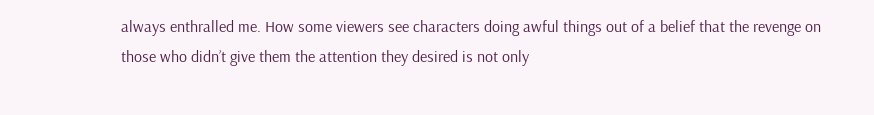always enthralled me. How some viewers see characters doing awful things out of a belief that the revenge on those who didn’t give them the attention they desired is not only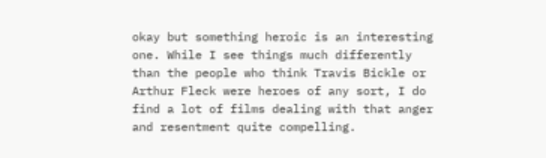okay but something heroic is an interesting one. While I see things much differently than the people who think Travis Bickle or Arthur Fleck were heroes of any sort, I do find a lot of films dealing with that anger and resentment quite compelling.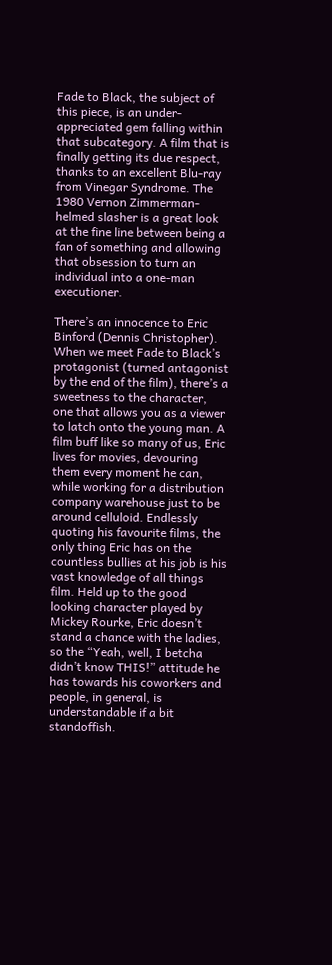Fade to Black, the subject of this piece, is an under-appreciated gem falling within that subcategory. A film that is finally getting its due respect, thanks to an excellent Blu-ray from Vinegar Syndrome. The 1980 Vernon Zimmerman-helmed slasher is a great look at the fine line between being a fan of something and allowing that obsession to turn an individual into a one-man executioner.

There’s an innocence to Eric Binford (Dennis Christopher). When we meet Fade to Black’s protagonist (turned antagonist by the end of the film), there’s a sweetness to the character, one that allows you as a viewer to latch onto the young man. A film buff like so many of us, Eric lives for movies, devouring them every moment he can, while working for a distribution company warehouse just to be around celluloid. Endlessly quoting his favourite films, the only thing Eric has on the countless bullies at his job is his vast knowledge of all things film. Held up to the good looking character played by Mickey Rourke, Eric doesn’t stand a chance with the ladies, so the “Yeah, well, I betcha didn’t know THIS!” attitude he has towards his coworkers and people, in general, is understandable if a bit standoffish.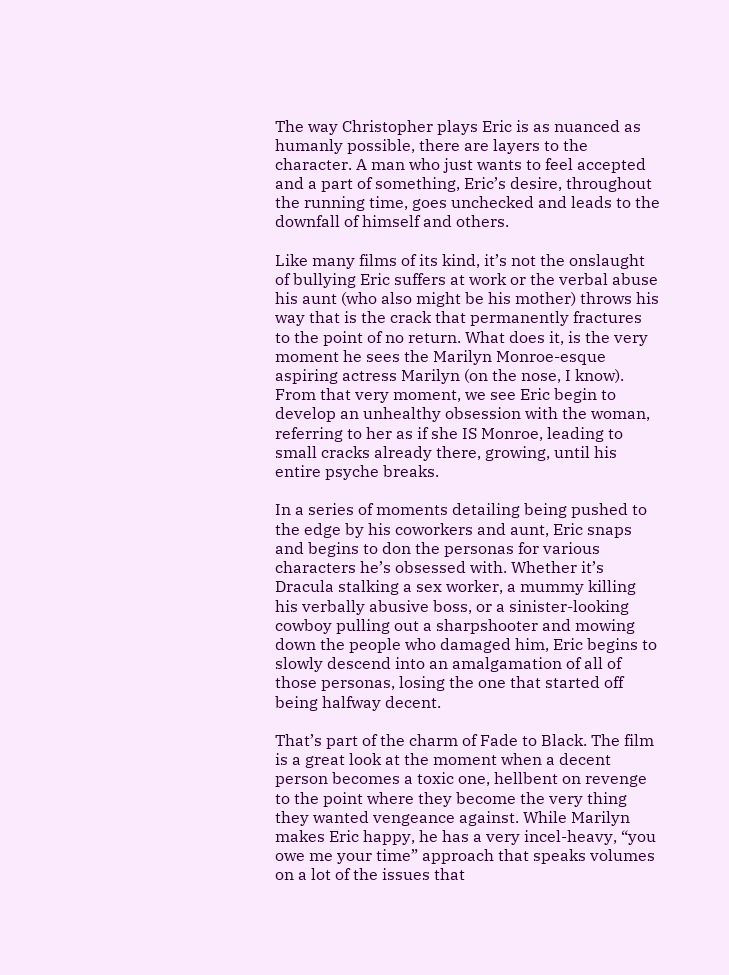The way Christopher plays Eric is as nuanced as humanly possible, there are layers to the character. A man who just wants to feel accepted and a part of something, Eric’s desire, throughout the running time, goes unchecked and leads to the downfall of himself and others.

Like many films of its kind, it’s not the onslaught of bullying Eric suffers at work or the verbal abuse his aunt (who also might be his mother) throws his way that is the crack that permanently fractures to the point of no return. What does it, is the very moment he sees the Marilyn Monroe-esque aspiring actress Marilyn (on the nose, I know). From that very moment, we see Eric begin to develop an unhealthy obsession with the woman, referring to her as if she IS Monroe, leading to small cracks already there, growing, until his entire psyche breaks.

In a series of moments detailing being pushed to the edge by his coworkers and aunt, Eric snaps and begins to don the personas for various characters he’s obsessed with. Whether it’s Dracula stalking a sex worker, a mummy killing his verbally abusive boss, or a sinister-looking cowboy pulling out a sharpshooter and mowing down the people who damaged him, Eric begins to slowly descend into an amalgamation of all of those personas, losing the one that started off being halfway decent.

That’s part of the charm of Fade to Black. The film is a great look at the moment when a decent person becomes a toxic one, hellbent on revenge to the point where they become the very thing they wanted vengeance against. While Marilyn makes Eric happy, he has a very incel-heavy, “you owe me your time” approach that speaks volumes on a lot of the issues that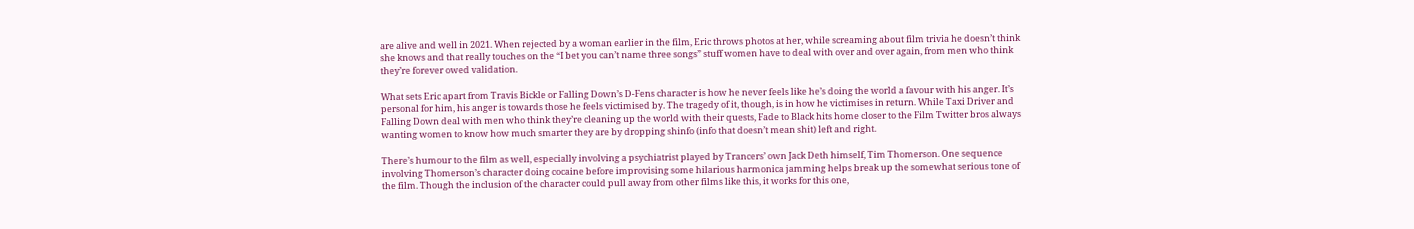are alive and well in 2021. When rejected by a woman earlier in the film, Eric throws photos at her, while screaming about film trivia he doesn’t think she knows and that really touches on the “I bet you can’t name three songs” stuff women have to deal with over and over again, from men who think they’re forever owed validation.

What sets Eric apart from Travis Bickle or Falling Down’s D-Fens character is how he never feels like he’s doing the world a favour with his anger. It’s personal for him, his anger is towards those he feels victimised by. The tragedy of it, though, is in how he victimises in return. While Taxi Driver and Falling Down deal with men who think they’re cleaning up the world with their quests, Fade to Black hits home closer to the Film Twitter bros always wanting women to know how much smarter they are by dropping shinfo (info that doesn’t mean shit) left and right.

There’s humour to the film as well, especially involving a psychiatrist played by Trancers’ own Jack Deth himself, Tim Thomerson. One sequence involving Thomerson’s character doing cocaine before improvising some hilarious harmonica jamming helps break up the somewhat serious tone of the film. Though the inclusion of the character could pull away from other films like this, it works for this one,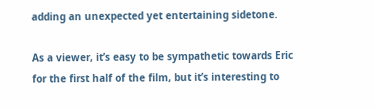adding an unexpected yet entertaining sidetone.

As a viewer, it’s easy to be sympathetic towards Eric for the first half of the film, but it’s interesting to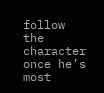follow the character once he’s most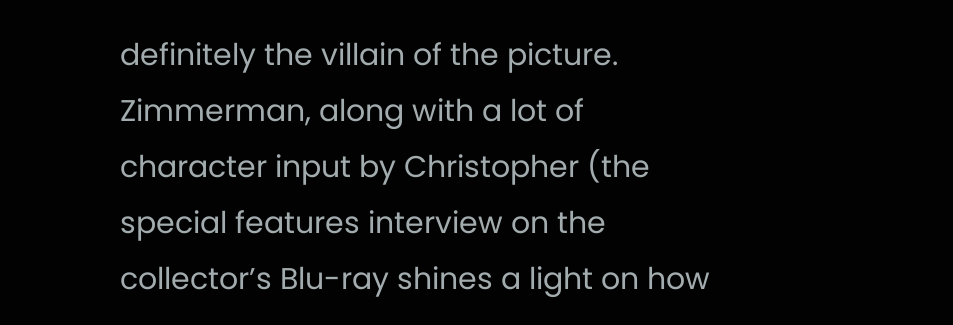definitely the villain of the picture. Zimmerman, along with a lot of character input by Christopher (the special features interview on the collector’s Blu-ray shines a light on how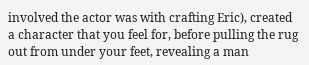involved the actor was with crafting Eric), created a character that you feel for, before pulling the rug out from under your feet, revealing a man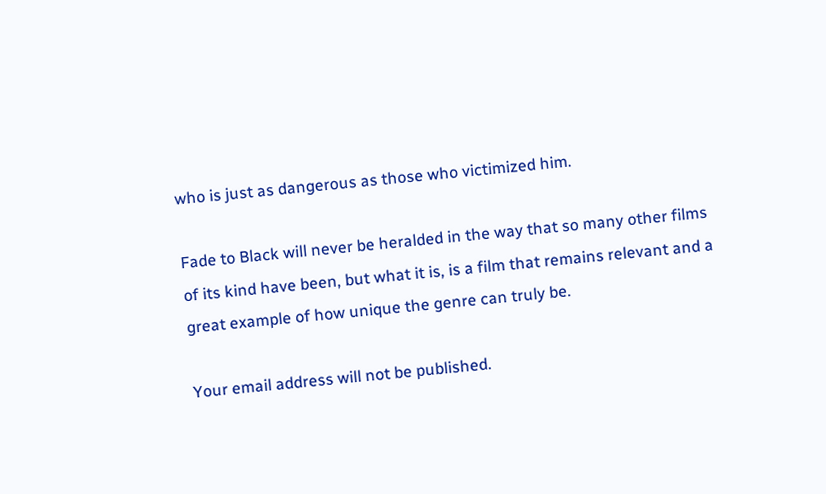who is just as dangerous as those who victimized him.

Fade to Black will never be heralded in the way that so many other films of its kind have been, but what it is, is a film that remains relevant and a great example of how unique the genre can truly be.

Your email address will not be published.